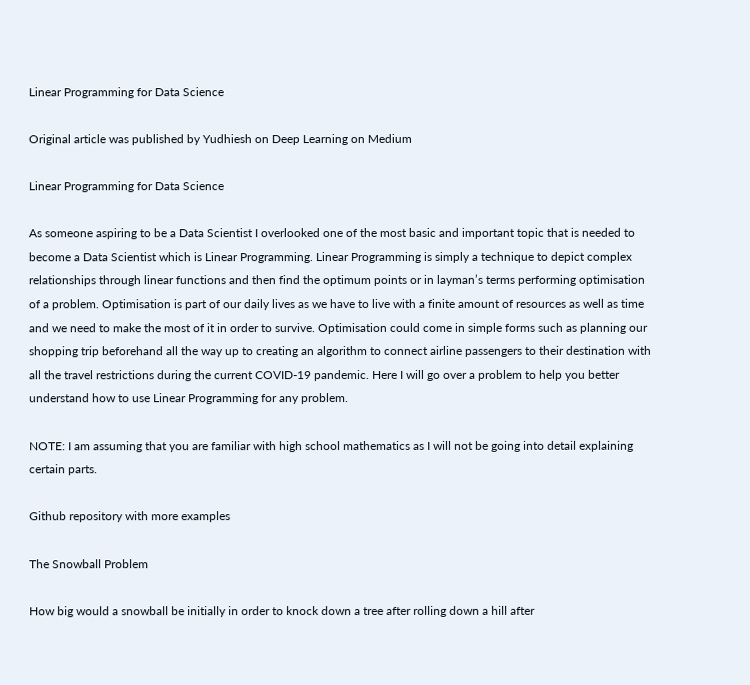Linear Programming for Data Science

Original article was published by Yudhiesh on Deep Learning on Medium

Linear Programming for Data Science

As someone aspiring to be a Data Scientist I overlooked one of the most basic and important topic that is needed to become a Data Scientist which is Linear Programming. Linear Programming is simply a technique to depict complex relationships through linear functions and then find the optimum points or in layman’s terms performing optimisation of a problem. Optimisation is part of our daily lives as we have to live with a finite amount of resources as well as time and we need to make the most of it in order to survive. Optimisation could come in simple forms such as planning our shopping trip beforehand all the way up to creating an algorithm to connect airline passengers to their destination with all the travel restrictions during the current COVID-19 pandemic. Here I will go over a problem to help you better understand how to use Linear Programming for any problem.

NOTE: I am assuming that you are familiar with high school mathematics as I will not be going into detail explaining certain parts.

Github repository with more examples

The Snowball Problem

How big would a snowball be initially in order to knock down a tree after rolling down a hill after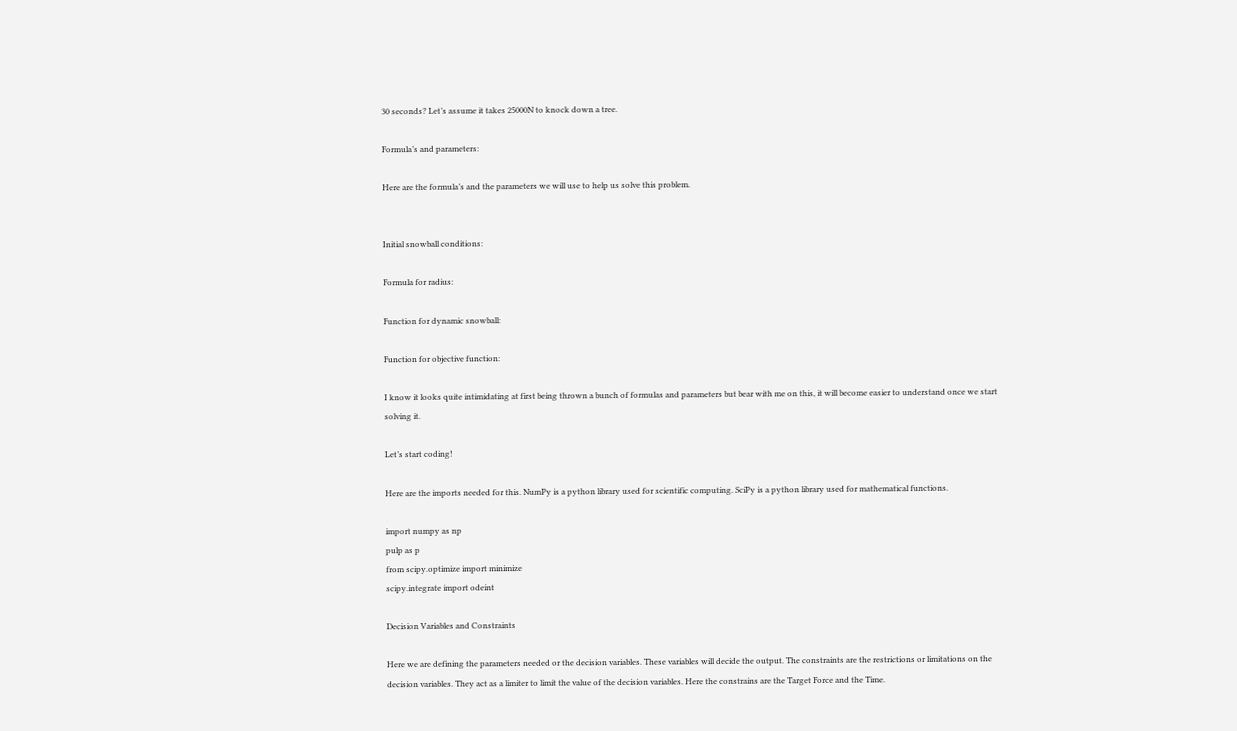30 seconds? Let’s assume it takes 25000N to knock down a tree.

Formula’s and parameters:

Here are the formula’s and the parameters we will use to help us solve this problem.


Initial snowball conditions:

Formula for radius:

Function for dynamic snowball:

Function for objective function:

I know it looks quite intimidating at first being thrown a bunch of formulas and parameters but bear with me on this, it will become easier to understand once we start solving it.

Let’s start coding!

Here are the imports needed for this. NumPy is a python library used for scientific computing. SciPy is a python library used for mathematical functions.

import numpy as np
pulp as p
from scipy.optimize import minimize
scipy.integrate import odeint

Decision Variables and Constraints

Here we are defining the parameters needed or the decision variables. These variables will decide the output. The constraints are the restrictions or limitations on the decision variables. They act as a limiter to limit the value of the decision variables. Here the constrains are the Target Force and the Time.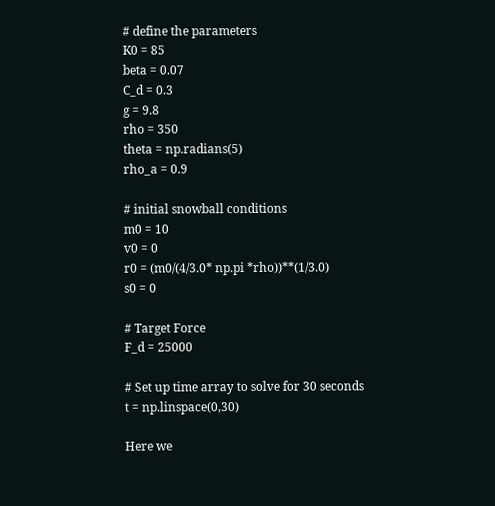# define the parameters
K0 = 85
beta = 0.07
C_d = 0.3
g = 9.8
rho = 350
theta = np.radians(5)
rho_a = 0.9

# initial snowball conditions
m0 = 10
v0 = 0
r0 = (m0/(4/3.0* np.pi *rho))**(1/3.0)
s0 = 0

# Target Force
F_d = 25000

# Set up time array to solve for 30 seconds
t = np.linspace(0,30)

Here we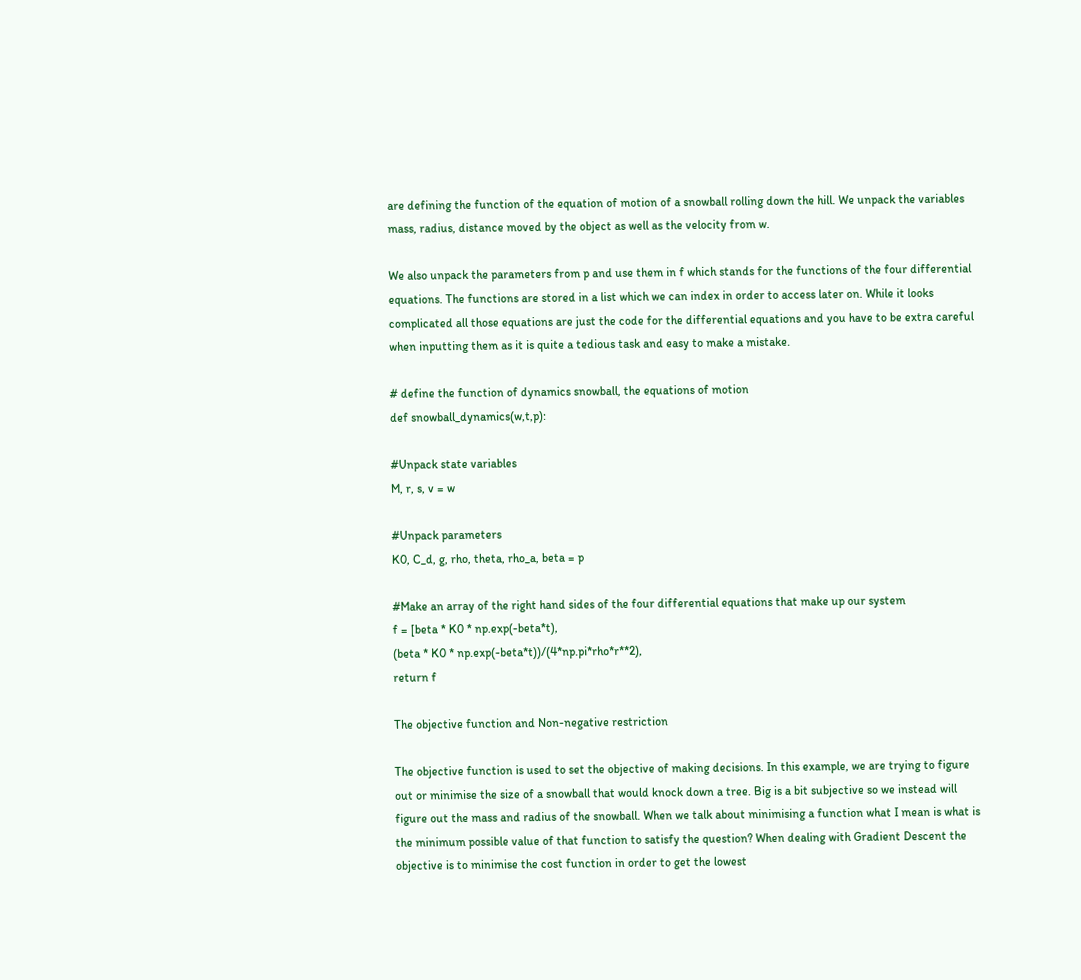are defining the function of the equation of motion of a snowball rolling down the hill. We unpack the variables mass, radius, distance moved by the object as well as the velocity from w.

We also unpack the parameters from p and use them in f which stands for the functions of the four differential equations. The functions are stored in a list which we can index in order to access later on. While it looks complicated all those equations are just the code for the differential equations and you have to be extra careful when inputting them as it is quite a tedious task and easy to make a mistake.

# define the function of dynamics snowball, the equations of motion
def snowball_dynamics(w,t,p):

#Unpack state variables
M, r, s, v = w

#Unpack parameters
K0, C_d, g, rho, theta, rho_a, beta = p

#Make an array of the right hand sides of the four differential equations that make up our system
f = [beta * K0 * np.exp(-beta*t),
(beta * K0 * np.exp(-beta*t))/(4*np.pi*rho*r**2),
return f

The objective function and Non-negative restriction

The objective function is used to set the objective of making decisions. In this example, we are trying to figure out or minimise the size of a snowball that would knock down a tree. Big is a bit subjective so we instead will figure out the mass and radius of the snowball. When we talk about minimising a function what I mean is what is the minimum possible value of that function to satisfy the question? When dealing with Gradient Descent the objective is to minimise the cost function in order to get the lowest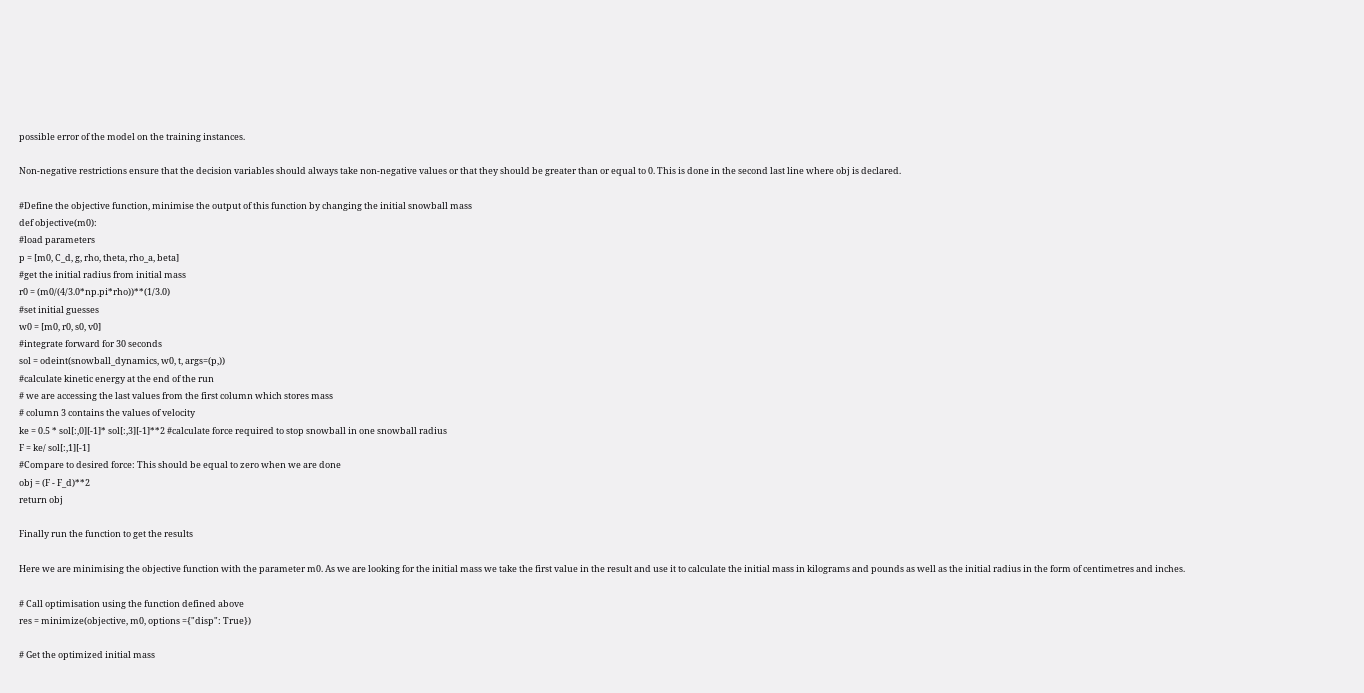possible error of the model on the training instances.

Non-negative restrictions ensure that the decision variables should always take non-negative values or that they should be greater than or equal to 0. This is done in the second last line where obj is declared.

#Define the objective function, minimise the output of this function by changing the initial snowball mass
def objective(m0):
#load parameters
p = [m0, C_d, g, rho, theta, rho_a, beta]
#get the initial radius from initial mass
r0 = (m0/(4/3.0*np.pi*rho))**(1/3.0)
#set initial guesses
w0 = [m0, r0, s0, v0]
#integrate forward for 30 seconds
sol = odeint(snowball_dynamics, w0, t, args=(p,))
#calculate kinetic energy at the end of the run
# we are accessing the last values from the first column which stores mass
# column 3 contains the values of velocity
ke = 0.5 * sol[:,0][-1]* sol[:,3][-1]**2 #calculate force required to stop snowball in one snowball radius
F = ke/ sol[:,1][-1]
#Compare to desired force: This should be equal to zero when we are done
obj = (F - F_d)**2
return obj

Finally run the function to get the results

Here we are minimising the objective function with the parameter m0. As we are looking for the initial mass we take the first value in the result and use it to calculate the initial mass in kilograms and pounds as well as the initial radius in the form of centimetres and inches.

# Call optimisation using the function defined above
res = minimize(objective, m0, options ={"disp": True})

# Get the optimized initial mass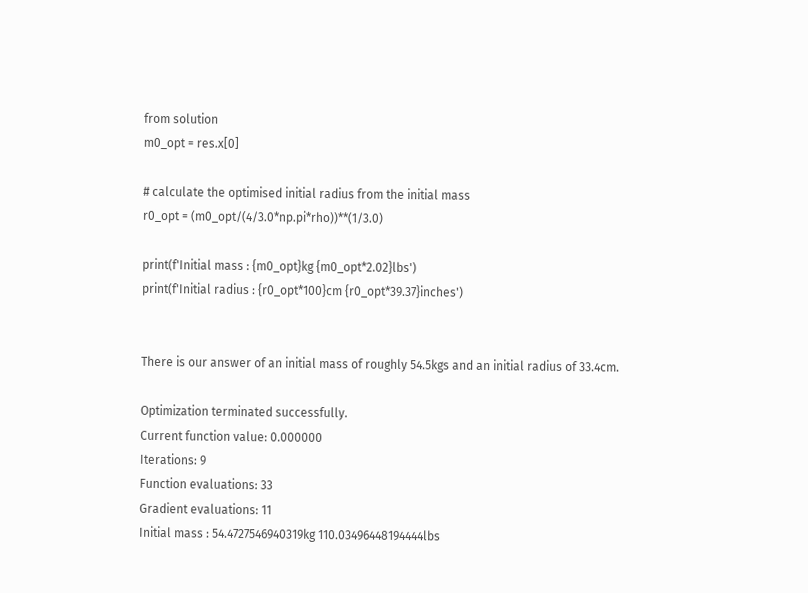from solution
m0_opt = res.x[0]

# calculate the optimised initial radius from the initial mass
r0_opt = (m0_opt/(4/3.0*np.pi*rho))**(1/3.0)

print(f'Initial mass : {m0_opt}kg {m0_opt*2.02}lbs')
print(f'Initial radius : {r0_opt*100}cm {r0_opt*39.37}inches')


There is our answer of an initial mass of roughly 54.5kgs and an initial radius of 33.4cm.

Optimization terminated successfully.
Current function value: 0.000000
Iterations: 9
Function evaluations: 33
Gradient evaluations: 11
Initial mass : 54.4727546940319kg 110.03496448194444lbs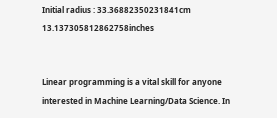Initial radius : 33.36882350231841cm 13.137305812862758inches


Linear programming is a vital skill for anyone interested in Machine Learning/Data Science. In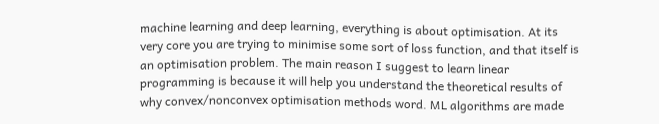machine learning and deep learning, everything is about optimisation. At its very core you are trying to minimise some sort of loss function, and that itself is an optimisation problem. The main reason I suggest to learn linear programming is because it will help you understand the theoretical results of why convex/nonconvex optimisation methods word. ML algorithms are made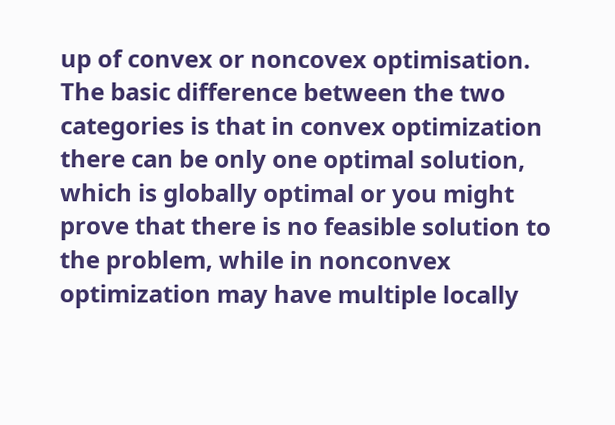up of convex or noncovex optimisation. The basic difference between the two categories is that in convex optimization there can be only one optimal solution, which is globally optimal or you might prove that there is no feasible solution to the problem, while in nonconvex optimization may have multiple locally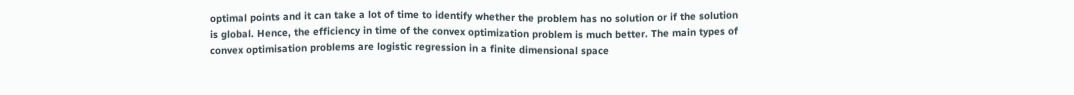optimal points and it can take a lot of time to identify whether the problem has no solution or if the solution is global. Hence, the efficiency in time of the convex optimization problem is much better. The main types of convex optimisation problems are logistic regression in a finite dimensional space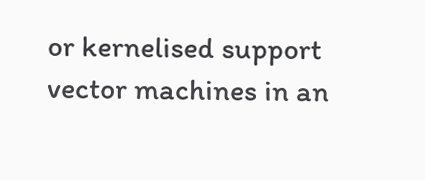or kernelised support vector machines in an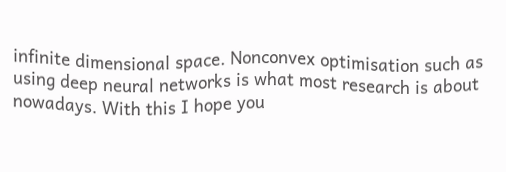infinite dimensional space. Nonconvex optimisation such as using deep neural networks is what most research is about nowadays. With this I hope you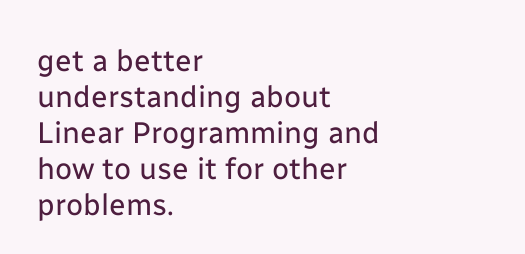get a better understanding about Linear Programming and how to use it for other problems.